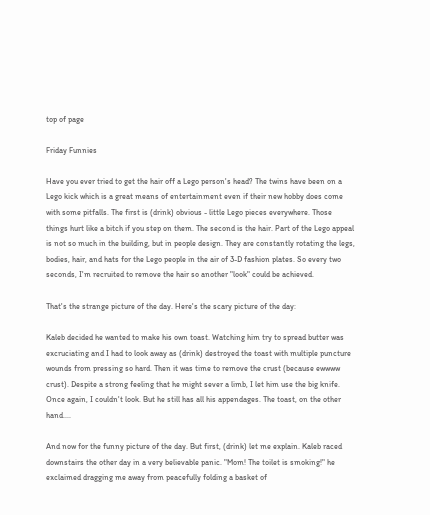top of page

Friday Funnies

Have you ever tried to get the hair off a Lego person's head? The twins have been on a Lego kick which is a great means of entertainment even if their new hobby does come with some pitfalls. The first is (drink) obvious - little Lego pieces everywhere. Those things hurt like a bitch if you step on them. The second is the hair. Part of the Lego appeal is not so much in the building, but in people design. They are constantly rotating the legs, bodies, hair, and hats for the Lego people in the air of 3-D fashion plates. So every two seconds, I'm recruited to remove the hair so another "look" could be achieved.

That's the strange picture of the day. Here's the scary picture of the day:

Kaleb decided he wanted to make his own toast. Watching him try to spread butter was excruciating and I had to look away as (drink) destroyed the toast with multiple puncture wounds from pressing so hard. Then it was time to remove the crust (because ewwww crust). Despite a strong feeling that he might sever a limb, I let him use the big knife. Once again, I couldn't look. But he still has all his appendages. The toast, on the other hand....

And now for the funny picture of the day. But first, (drink) let me explain. Kaleb raced downstairs the other day in a very believable panic. "Mom! The toilet is smoking!" he exclaimed dragging me away from peacefully folding a basket of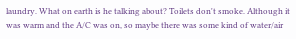laundry. What on earth is he talking about? Toilets don't smoke. Although it was warm and the A/C was on, so maybe there was some kind of water/air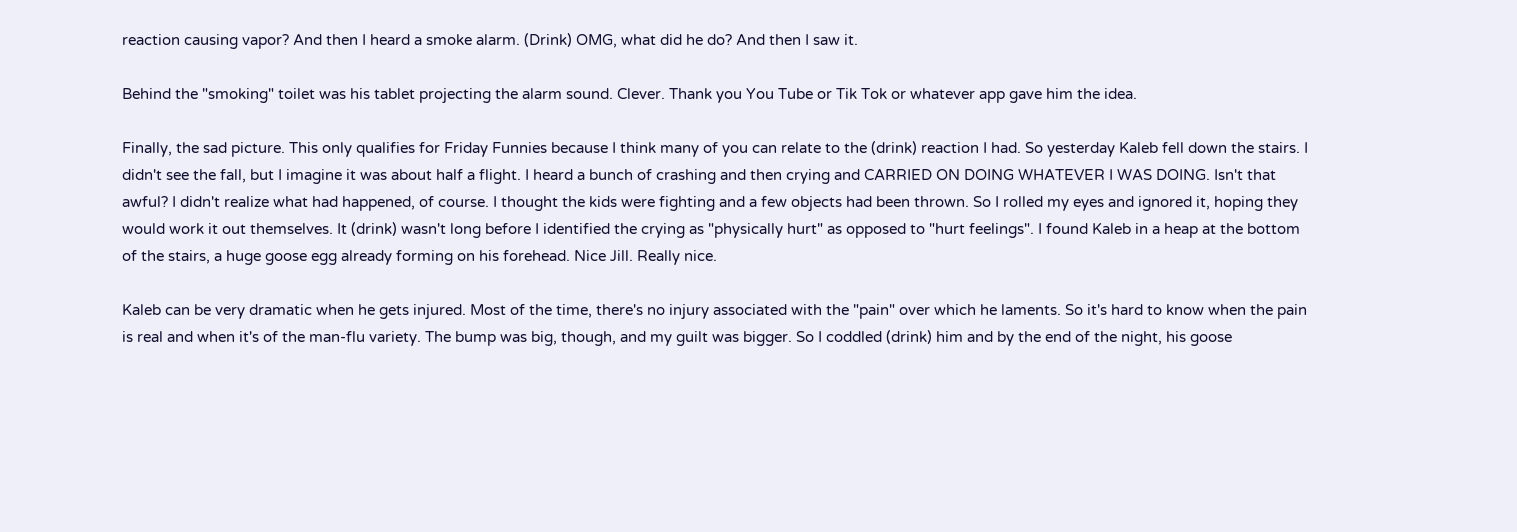reaction causing vapor? And then I heard a smoke alarm. (Drink) OMG, what did he do? And then I saw it.

Behind the "smoking" toilet was his tablet projecting the alarm sound. Clever. Thank you You Tube or Tik Tok or whatever app gave him the idea.

Finally, the sad picture. This only qualifies for Friday Funnies because I think many of you can relate to the (drink) reaction I had. So yesterday Kaleb fell down the stairs. I didn't see the fall, but I imagine it was about half a flight. I heard a bunch of crashing and then crying and CARRIED ON DOING WHATEVER I WAS DOING. Isn't that awful? I didn't realize what had happened, of course. I thought the kids were fighting and a few objects had been thrown. So I rolled my eyes and ignored it, hoping they would work it out themselves. It (drink) wasn't long before I identified the crying as "physically hurt" as opposed to "hurt feelings". I found Kaleb in a heap at the bottom of the stairs, a huge goose egg already forming on his forehead. Nice Jill. Really nice.

Kaleb can be very dramatic when he gets injured. Most of the time, there's no injury associated with the "pain" over which he laments. So it's hard to know when the pain is real and when it's of the man-flu variety. The bump was big, though, and my guilt was bigger. So I coddled (drink) him and by the end of the night, his goose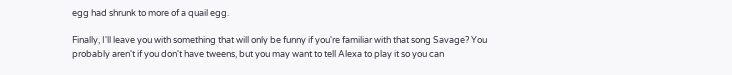egg had shrunk to more of a quail egg.

Finally, I'll leave you with something that will only be funny if you're familiar with that song Savage? You probably aren't if you don't have tweens, but you may want to tell Alexa to play it so you can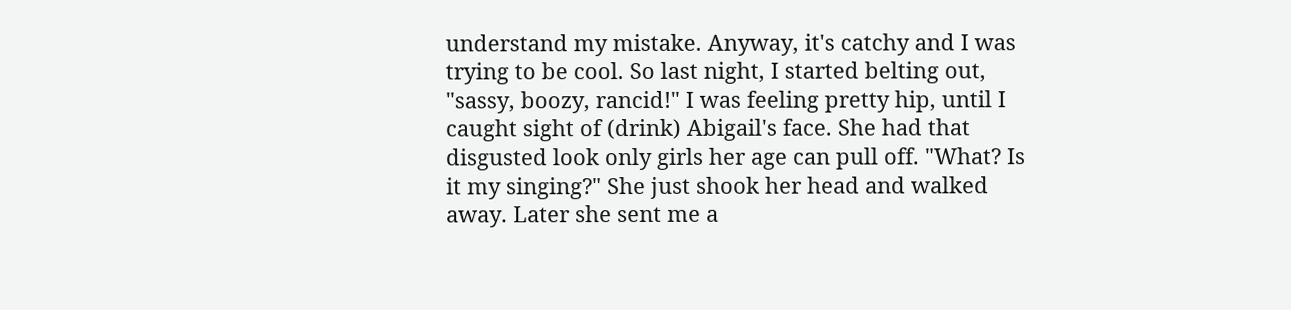understand my mistake. Anyway, it's catchy and I was trying to be cool. So last night, I started belting out, "sassy, boozy, rancid!" I was feeling pretty hip, until I caught sight of (drink) Abigail's face. She had that disgusted look only girls her age can pull off. "What? Is it my singing?" She just shook her head and walked away. Later she sent me a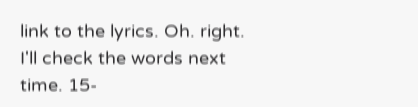link to the lyrics. Oh. right. I'll check the words next time. 15-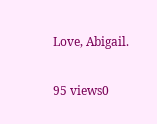Love, Abigail.

95 views0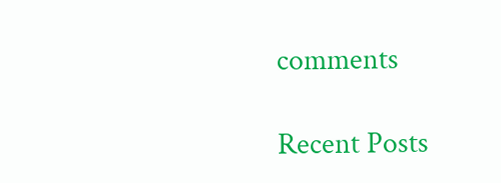comments

Recent Posts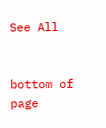See All


bottom of page